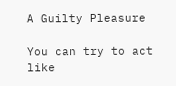A Guilty Pleasure

You can try to act like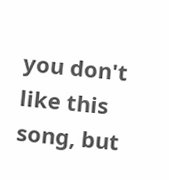you don't like this song, but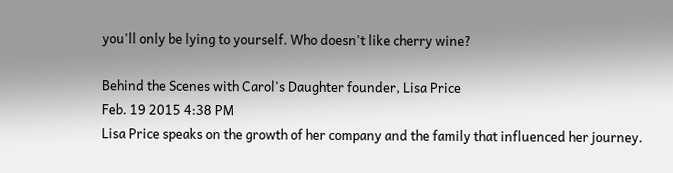you'll only be lying to yourself. Who doesn't like cherry wine?

Behind the Scenes with Carol's Daughter founder, Lisa Price
Feb. 19 2015 4:38 PM
Lisa Price speaks on the growth of her company and the family that influenced her journey.